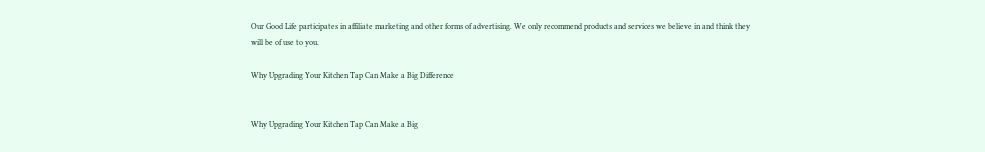Our Good Life participates in affiliate marketing and other forms of advertising. We only recommend products and services we believe in and think they will be of use to you.

Why Upgrading Your Kitchen Tap Can Make a Big Difference


Why Upgrading Your Kitchen Tap Can Make a Big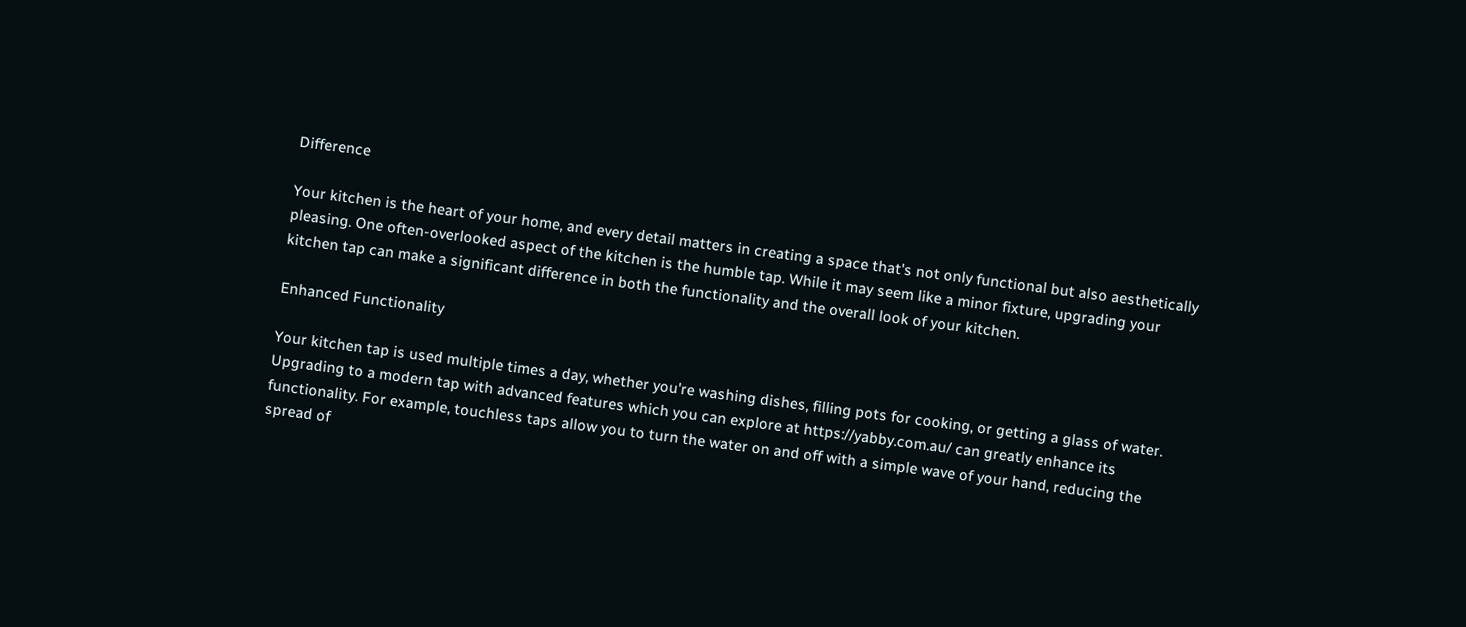Difference

Your kitchen is the heart of your home, and every detail matters in creating a space that's not only functional but also aesthetically pleasing. One often-overlooked aspect of the kitchen is the humble tap. While it may seem like a minor fixture, upgrading your kitchen tap can make a significant difference in both the functionality and the overall look of your kitchen.

Enhanced Functionality

Your kitchen tap is used multiple times a day, whether you're washing dishes, filling pots for cooking, or getting a glass of water. Upgrading to a modern tap with advanced features which you can explore at https://yabby.com.au/ can greatly enhance its functionality. For example, touchless taps allow you to turn the water on and off with a simple wave of your hand, reducing the spread of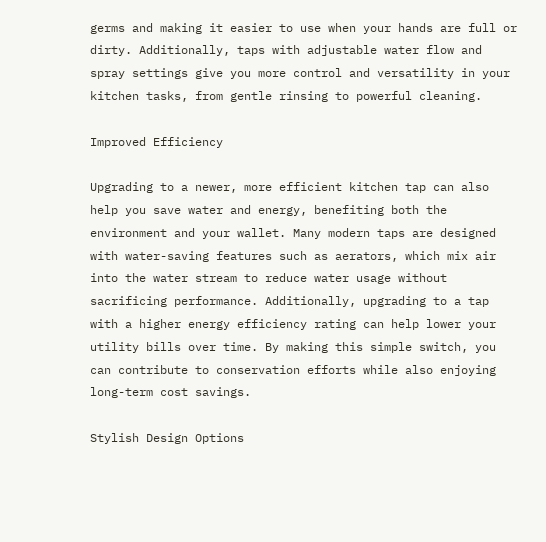germs and making it easier to use when your hands are full or dirty. Additionally, taps with adjustable water flow and spray settings give you more control and versatility in your kitchen tasks, from gentle rinsing to powerful cleaning.

Improved Efficiency

Upgrading to a newer, more efficient kitchen tap can also help you save water and energy, benefiting both the environment and your wallet. Many modern taps are designed with water-saving features such as aerators, which mix air into the water stream to reduce water usage without sacrificing performance. Additionally, upgrading to a tap with a higher energy efficiency rating can help lower your utility bills over time. By making this simple switch, you can contribute to conservation efforts while also enjoying long-term cost savings.

Stylish Design Options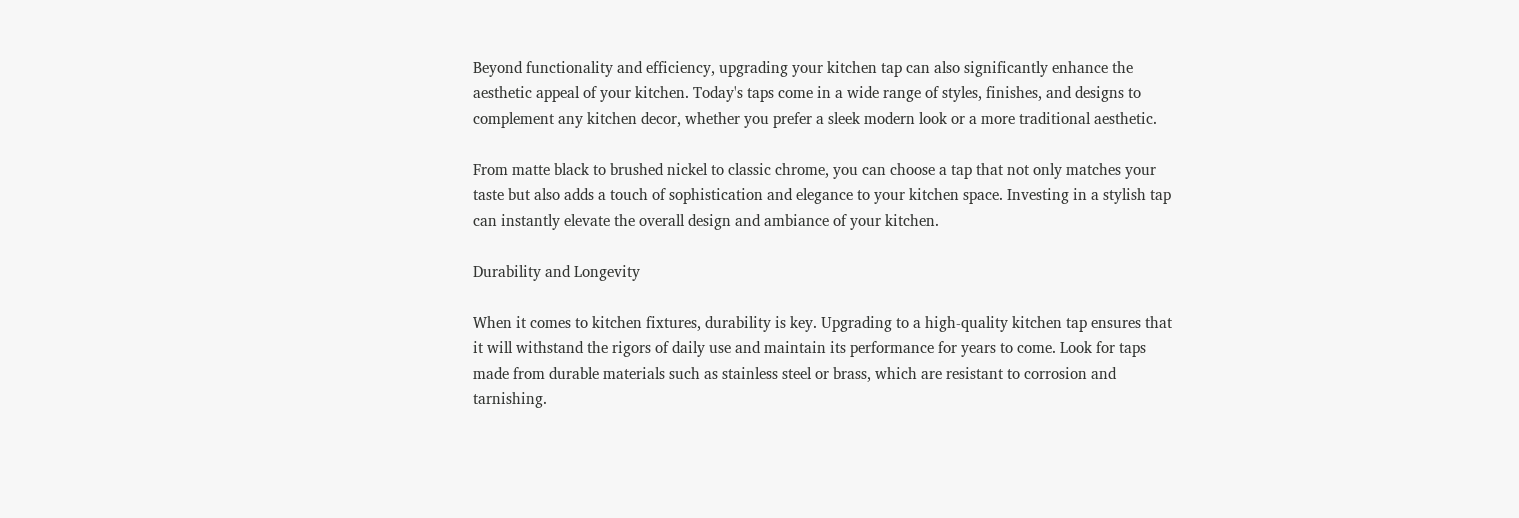Beyond functionality and efficiency, upgrading your kitchen tap can also significantly enhance the aesthetic appeal of your kitchen. Today's taps come in a wide range of styles, finishes, and designs to complement any kitchen decor, whether you prefer a sleek modern look or a more traditional aesthetic.

From matte black to brushed nickel to classic chrome, you can choose a tap that not only matches your taste but also adds a touch of sophistication and elegance to your kitchen space. Investing in a stylish tap can instantly elevate the overall design and ambiance of your kitchen.

Durability and Longevity

When it comes to kitchen fixtures, durability is key. Upgrading to a high-quality kitchen tap ensures that it will withstand the rigors of daily use and maintain its performance for years to come. Look for taps made from durable materials such as stainless steel or brass, which are resistant to corrosion and tarnishing.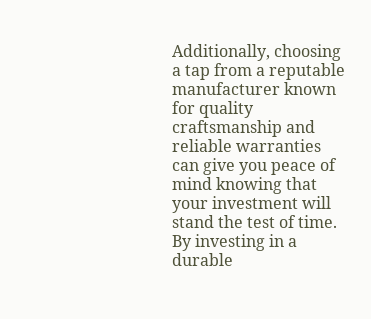Additionally, choosing a tap from a reputable manufacturer known for quality craftsmanship and reliable warranties can give you peace of mind knowing that your investment will stand the test of time. By investing in a durable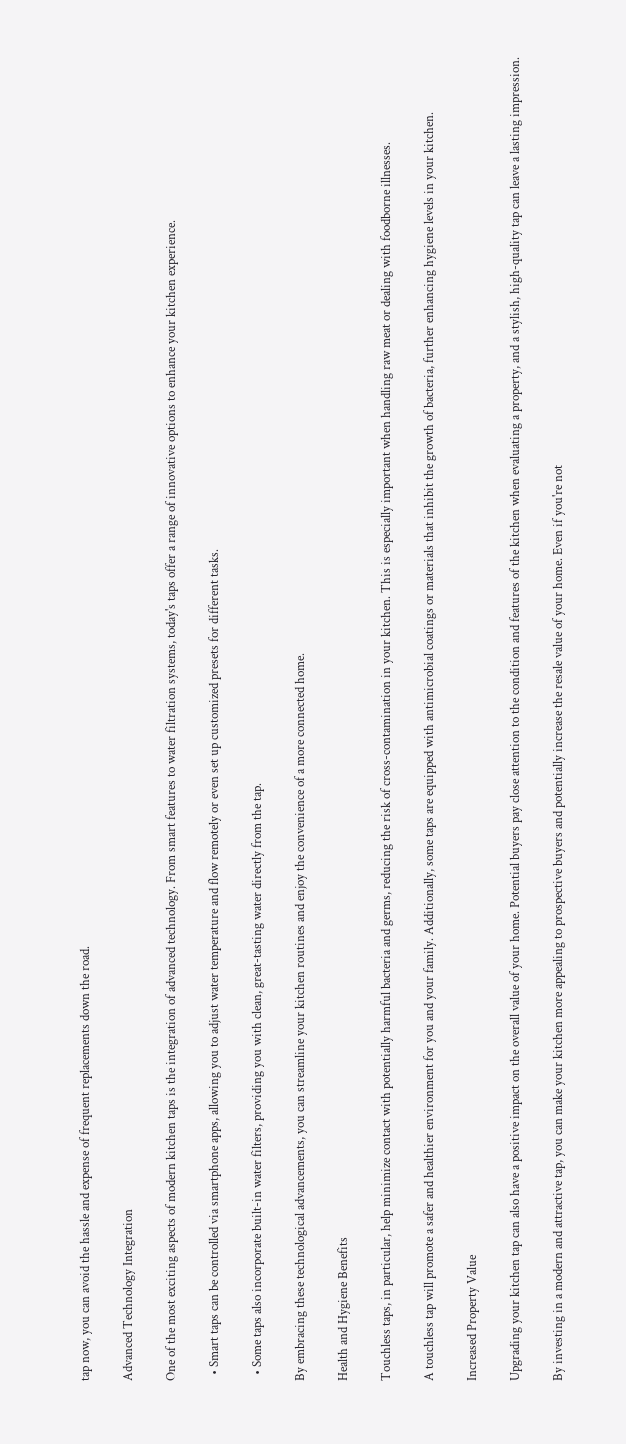tap now, you can avoid the hassle and expense of frequent replacements down the road.

Advanced Technology Integration

One of the most exciting aspects of modern kitchen taps is the integration of advanced technology. From smart features to water filtration systems, today's taps offer a range of innovative options to enhance your kitchen experience.

  • Smart taps can be controlled via smartphone apps, allowing you to adjust water temperature and flow remotely or even set up customized presets for different tasks.

  • Some taps also incorporate built-in water filters, providing you with clean, great-tasting water directly from the tap.

By embracing these technological advancements, you can streamline your kitchen routines and enjoy the convenience of a more connected home.

Health and Hygiene Benefits

Touchless taps, in particular, help minimize contact with potentially harmful bacteria and germs, reducing the risk of cross-contamination in your kitchen. This is especially important when handling raw meat or dealing with foodborne illnesses.

A touchless tap will promote a safer and healthier environment for you and your family. Additionally, some taps are equipped with antimicrobial coatings or materials that inhibit the growth of bacteria, further enhancing hygiene levels in your kitchen.

Increased Property Value

Upgrading your kitchen tap can also have a positive impact on the overall value of your home. Potential buyers pay close attention to the condition and features of the kitchen when evaluating a property, and a stylish, high-quality tap can leave a lasting impression.

By investing in a modern and attractive tap, you can make your kitchen more appealing to prospective buyers and potentially increase the resale value of your home. Even if you're not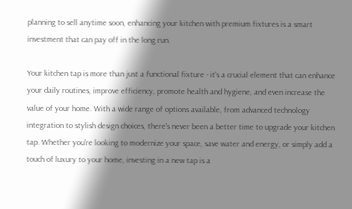planning to sell anytime soon, enhancing your kitchen with premium fixtures is a smart investment that can pay off in the long run.

Your kitchen tap is more than just a functional fixture - it's a crucial element that can enhance your daily routines, improve efficiency, promote health and hygiene, and even increase the value of your home. With a wide range of options available, from advanced technology integration to stylish design choices, there's never been a better time to upgrade your kitchen tap. Whether you're looking to modernize your space, save water and energy, or simply add a touch of luxury to your home, investing in a new tap is a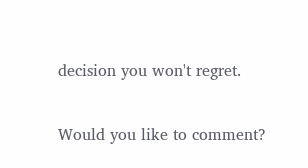decision you won't regret.

Would you like to comment?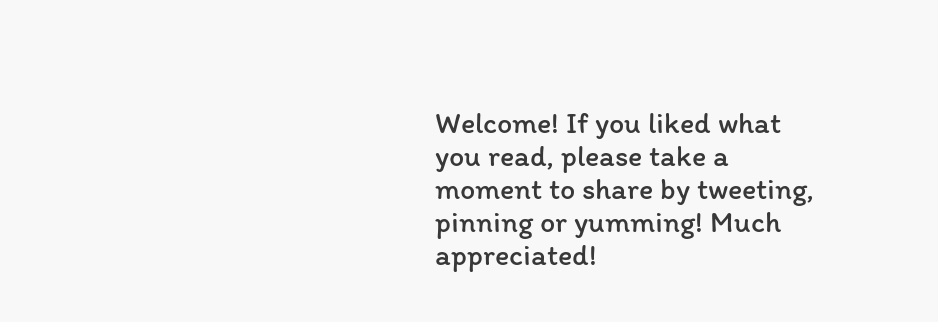Welcome! If you liked what you read, please take a moment to share by tweeting, pinning or yumming! Much appreciated!